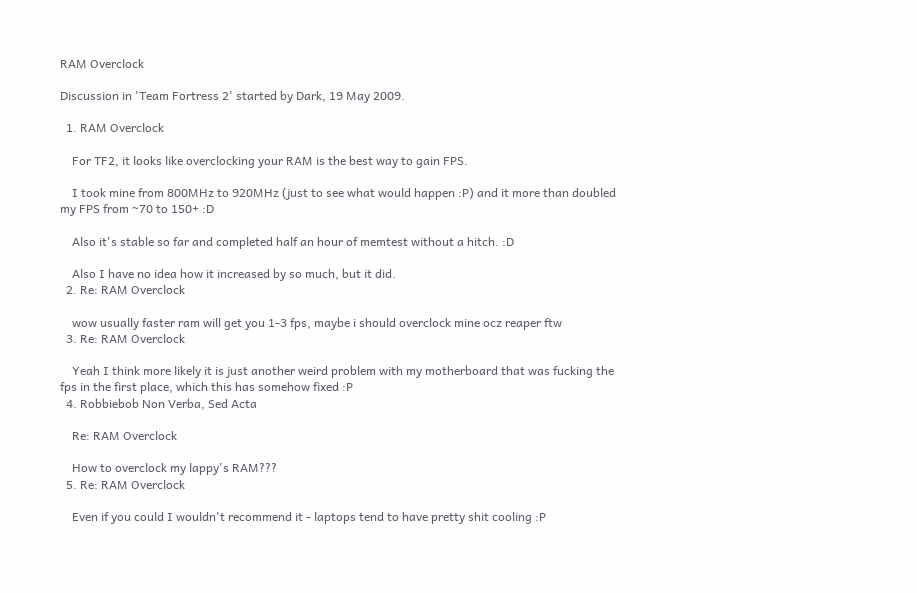RAM Overclock

Discussion in 'Team Fortress 2' started by Dark, 19 May 2009.

  1. RAM Overclock

    For TF2, it looks like overclocking your RAM is the best way to gain FPS.

    I took mine from 800MHz to 920MHz (just to see what would happen :P) and it more than doubled my FPS from ~70 to 150+ :D

    Also it's stable so far and completed half an hour of memtest without a hitch. :D

    Also I have no idea how it increased by so much, but it did.
  2. Re: RAM Overclock

    wow usually faster ram will get you 1-3 fps, maybe i should overclock mine ocz reaper ftw
  3. Re: RAM Overclock

    Yeah I think more likely it is just another weird problem with my motherboard that was fucking the fps in the first place, which this has somehow fixed :P
  4. Robbiebob Non Verba, Sed Acta

    Re: RAM Overclock

    How to overclock my lappy's RAM???
  5. Re: RAM Overclock

    Even if you could I wouldn't recommend it - laptops tend to have pretty shit cooling :P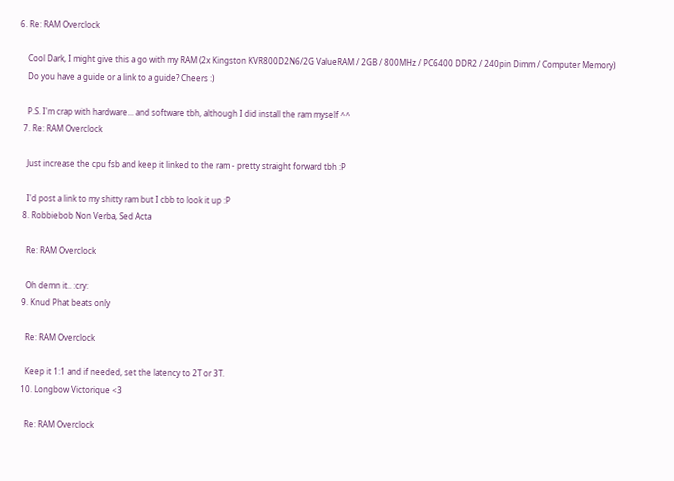6. Re: RAM Overclock

    Cool Dark, I might give this a go with my RAM (2x Kingston KVR800D2N6/2G ValueRAM / 2GB / 800MHz / PC6400 DDR2 / 240pin Dimm / Computer Memory)
    Do you have a guide or a link to a guide? Cheers :)

    P.S. I'm crap with hardware... and software tbh, although I did install the ram myself ^^
  7. Re: RAM Overclock

    Just increase the cpu fsb and keep it linked to the ram - pretty straight forward tbh :P

    I'd post a link to my shitty ram but I cbb to look it up :P
  8. Robbiebob Non Verba, Sed Acta

    Re: RAM Overclock

    Oh demn it.. :cry:
  9. Knud Phat beats only

    Re: RAM Overclock

    Keep it 1:1 and if needed, set the latency to 2T or 3T.
  10. Longbow Victorique <3

    Re: RAM Overclock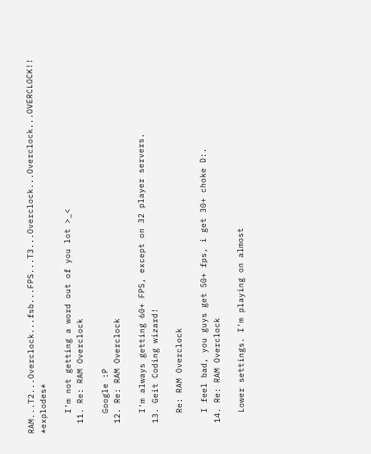RAM...T2...Overclock...fsb...FPS...T3...Overclock...Overclock...OVERCLOCK!! *explodes*

    I'm not getting a word out of you lot >_<
  11. Re: RAM Overclock

    Google :P
  12. Re: RAM Overclock

    I'm always getting 60+ FPS, except on 32 player servers.
  13. Geit Coding wizard!

    Re: RAM Overclock

    I feel bad, you guys get 50+ fps, i get 30+ choke D:.
  14. Re: RAM Overclock

    Lower settings. I'm playing on almost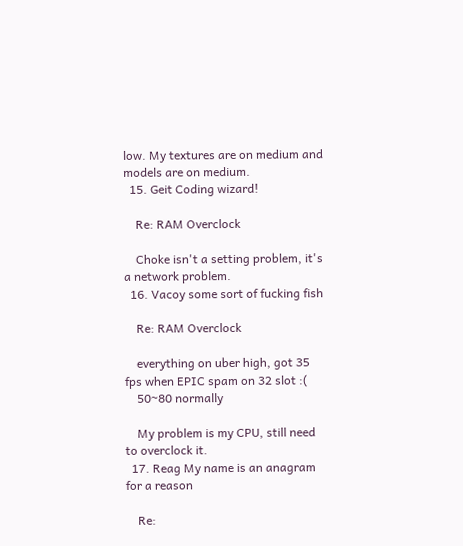low. My textures are on medium and models are on medium.
  15. Geit Coding wizard!

    Re: RAM Overclock

    Choke isn't a setting problem, it's a network problem.
  16. Vacoy some sort of fucking fish

    Re: RAM Overclock

    everything on uber high, got 35 fps when EPIC spam on 32 slot :(
    50~80 normally

    My problem is my CPU, still need to overclock it.
  17. Reag My name is an anagram for a reason

    Re: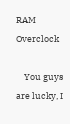RAM Overclock

    You guys are lucky, I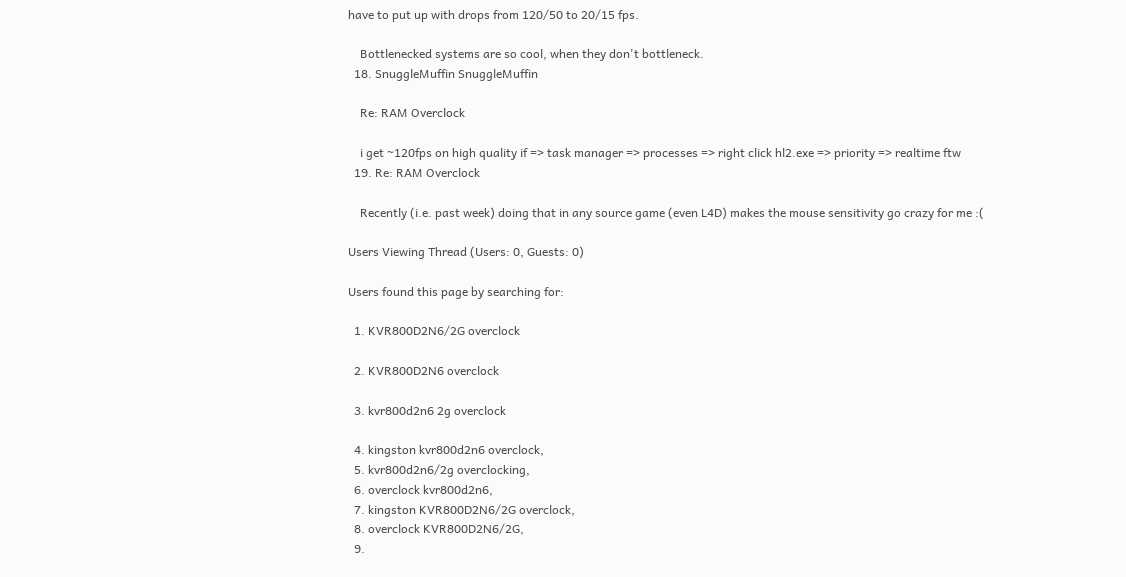have to put up with drops from 120/50 to 20/15 fps.

    Bottlenecked systems are so cool, when they don't bottleneck.
  18. SnuggleMuffin SnuggleMuffin

    Re: RAM Overclock

    i get ~120fps on high quality if => task manager => processes => right click hl2.exe => priority => realtime ftw
  19. Re: RAM Overclock

    Recently (i.e. past week) doing that in any source game (even L4D) makes the mouse sensitivity go crazy for me :(

Users Viewing Thread (Users: 0, Guests: 0)

Users found this page by searching for:

  1. KVR800D2N6/2G overclock

  2. KVR800D2N6 overclock

  3. kvr800d2n6 2g overclock

  4. kingston kvr800d2n6 overclock,
  5. kvr800d2n6/2g overclocking,
  6. overclock kvr800d2n6,
  7. kingston KVR800D2N6/2G overclock,
  8. overclock KVR800D2N6/2G,
  9.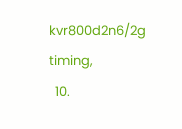kvr800d2n6/2g timing,
  10.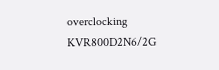overclocking KVR800D2N6/2G